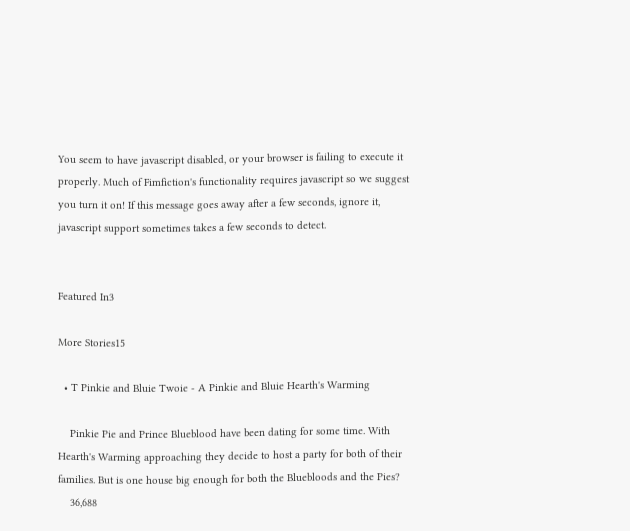You seem to have javascript disabled, or your browser is failing to execute it properly. Much of Fimfiction's functionality requires javascript so we suggest you turn it on! If this message goes away after a few seconds, ignore it, javascript support sometimes takes a few seconds to detect.


Featured In3

More Stories15

  • T Pinkie and Bluie Twoie - A Pinkie and Bluie Hearth's Warming

    Pinkie Pie and Prince Blueblood have been dating for some time. With Hearth's Warming approaching they decide to host a party for both of their families. But is one house big enough for both the Bluebloods and the Pies?
    36,688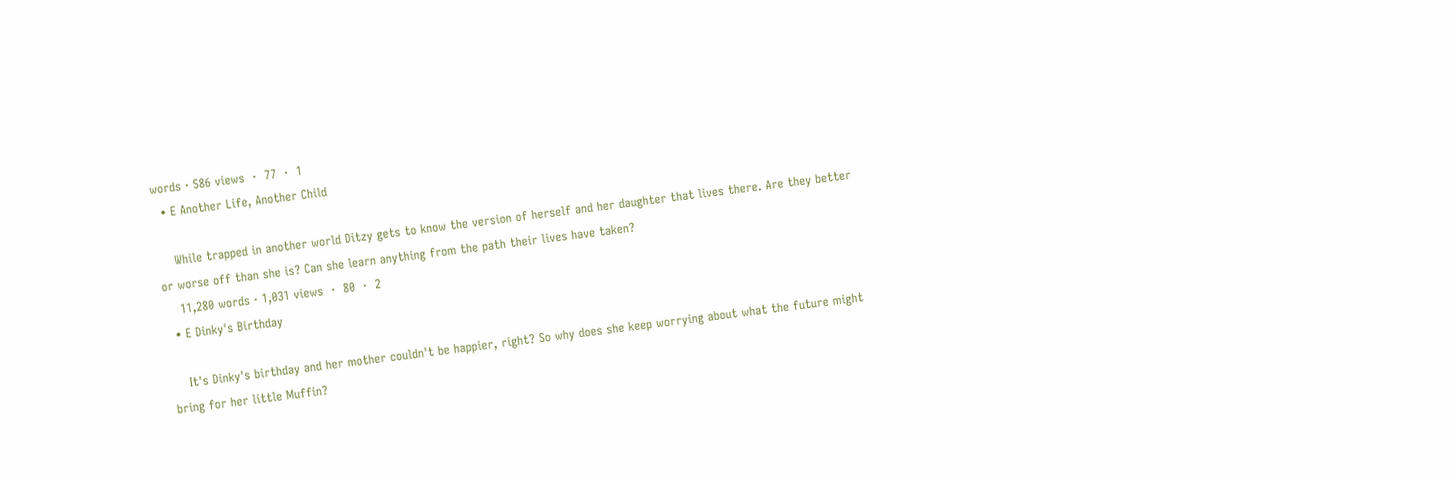words · 586 views  ·  77  ·  1
  • E Another Life, Another Child

    While trapped in another world Ditzy gets to know the version of herself and her daughter that lives there. Are they better or worse off than she is? Can she learn anything from the path their lives have taken?
    11,280 words · 1,031 views  ·  80  ·  2
  • E Dinky's Birthday

    It's Dinky's birthday and her mother couldn't be happier, right? So why does she keep worrying about what the future might bring for her little Muffin?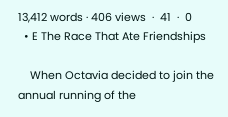13,412 words · 406 views  ·  41  ·  0
  • E The Race That Ate Friendships

    When Octavia decided to join the annual running of the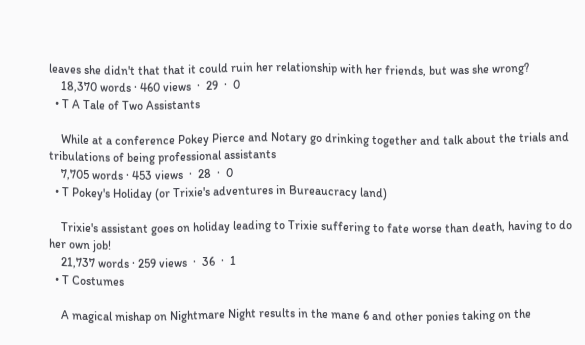leaves she didn't that that it could ruin her relationship with her friends, but was she wrong?
    18,370 words · 460 views  ·  29  ·  0
  • T A Tale of Two Assistants

    While at a conference Pokey Pierce and Notary go drinking together and talk about the trials and tribulations of being professional assistants
    7,705 words · 453 views  ·  28  ·  0
  • T Pokey's Holiday (or Trixie's adventures in Bureaucracy land)

    Trixie's assistant goes on holiday leading to Trixie suffering to fate worse than death, having to do her own job!
    21,737 words · 259 views  ·  36  ·  1
  • T Costumes

    A magical mishap on Nightmare Night results in the mane 6 and other ponies taking on the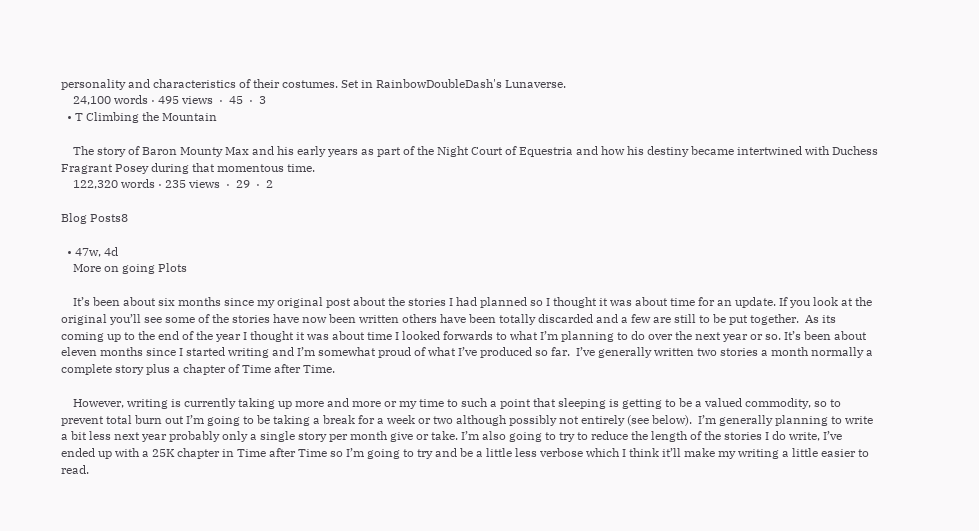personality and characteristics of their costumes. Set in RainbowDoubleDash's Lunaverse.
    24,100 words · 495 views  ·  45  ·  3
  • T Climbing the Mountain

    The story of Baron Mounty Max and his early years as part of the Night Court of Equestria and how his destiny became intertwined with Duchess Fragrant Posey during that momentous time.
    122,320 words · 235 views  ·  29  ·  2

Blog Posts8

  • 47w, 4d
    More on going Plots

    It’s been about six months since my original post about the stories I had planned so I thought it was about time for an update. If you look at the original you’ll see some of the stories have now been written others have been totally discarded and a few are still to be put together.  As its coming up to the end of the year I thought it was about time I looked forwards to what I’m planning to do over the next year or so. It’s been about eleven months since I started writing and I’m somewhat proud of what I’ve produced so far.  I’ve generally written two stories a month normally a complete story plus a chapter of Time after Time.

    However, writing is currently taking up more and more or my time to such a point that sleeping is getting to be a valued commodity, so to prevent total burn out I’m going to be taking a break for a week or two although possibly not entirely (see below).  I’m generally planning to write a bit less next year probably only a single story per month give or take. I’m also going to try to reduce the length of the stories I do write, I’ve ended up with a 25K chapter in Time after Time so I’m going to try and be a little less verbose which I think it’ll make my writing a little easier to read.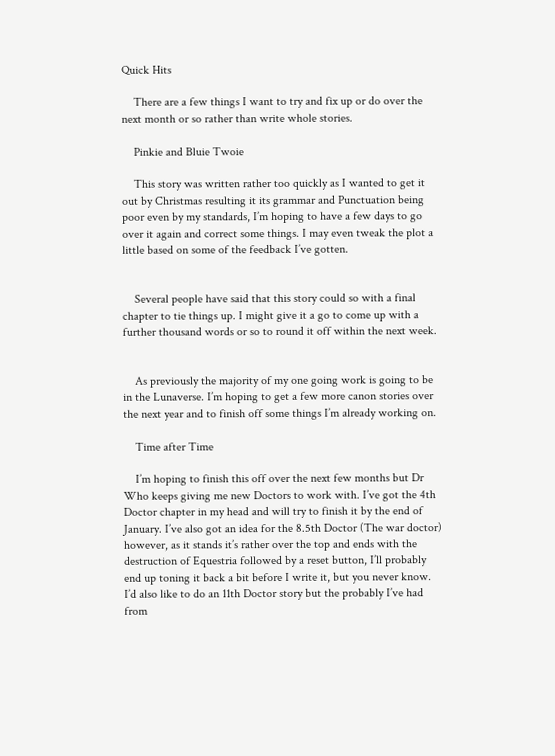Quick Hits

    There are a few things I want to try and fix up or do over the next month or so rather than write whole stories.

    Pinkie and Bluie Twoie

    This story was written rather too quickly as I wanted to get it out by Christmas resulting it its grammar and Punctuation being poor even by my standards, I’m hoping to have a few days to go over it again and correct some things. I may even tweak the plot a little based on some of the feedback I’ve gotten.


    Several people have said that this story could so with a final chapter to tie things up. I might give it a go to come up with a further thousand words or so to round it off within the next week.


    As previously the majority of my one going work is going to be in the Lunaverse. I’m hoping to get a few more canon stories over the next year and to finish off some things I’m already working on.

    Time after Time

    I’m hoping to finish this off over the next few months but Dr Who keeps giving me new Doctors to work with. I’ve got the 4th Doctor chapter in my head and will try to finish it by the end of January. I’ve also got an idea for the 8.5th Doctor (The war doctor) however, as it stands it’s rather over the top and ends with the destruction of Equestria followed by a reset button, I’ll probably end up toning it back a bit before I write it, but you never know. I’d also like to do an 11th Doctor story but the probably I’ve had from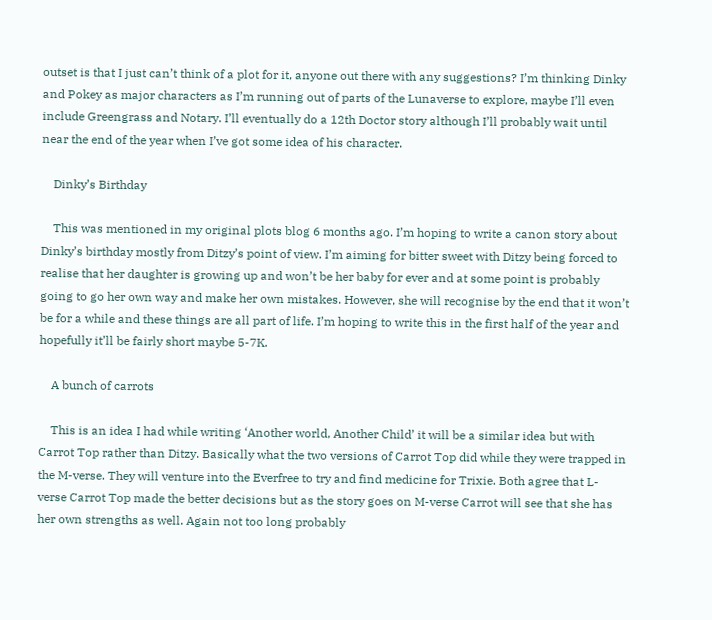outset is that I just can’t think of a plot for it, anyone out there with any suggestions? I’m thinking Dinky and Pokey as major characters as I’m running out of parts of the Lunaverse to explore, maybe I’ll even include Greengrass and Notary. I’ll eventually do a 12th Doctor story although I’ll probably wait until near the end of the year when I’ve got some idea of his character.

    Dinky’s Birthday

    This was mentioned in my original plots blog 6 months ago. I’m hoping to write a canon story about Dinky’s birthday mostly from Ditzy’s point of view. I’m aiming for bitter sweet with Ditzy being forced to realise that her daughter is growing up and won’t be her baby for ever and at some point is probably going to go her own way and make her own mistakes. However, she will recognise by the end that it won’t be for a while and these things are all part of life. I’m hoping to write this in the first half of the year and hopefully it’ll be fairly short maybe 5-7K.

    A bunch of carrots

    This is an idea I had while writing ‘Another world, Another Child’ it will be a similar idea but with Carrot Top rather than Ditzy. Basically what the two versions of Carrot Top did while they were trapped in the M-verse. They will venture into the Everfree to try and find medicine for Trixie. Both agree that L-verse Carrot Top made the better decisions but as the story goes on M-verse Carrot will see that she has her own strengths as well. Again not too long probably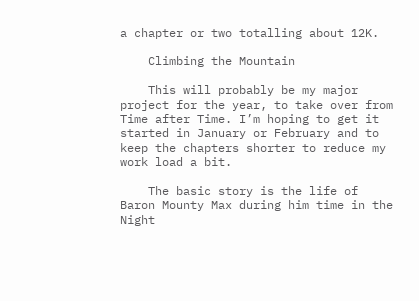a chapter or two totalling about 12K.

    Climbing the Mountain

    This will probably be my major project for the year, to take over from Time after Time. I’m hoping to get it started in January or February and to keep the chapters shorter to reduce my work load a bit.

    The basic story is the life of Baron Mounty Max during him time in the Night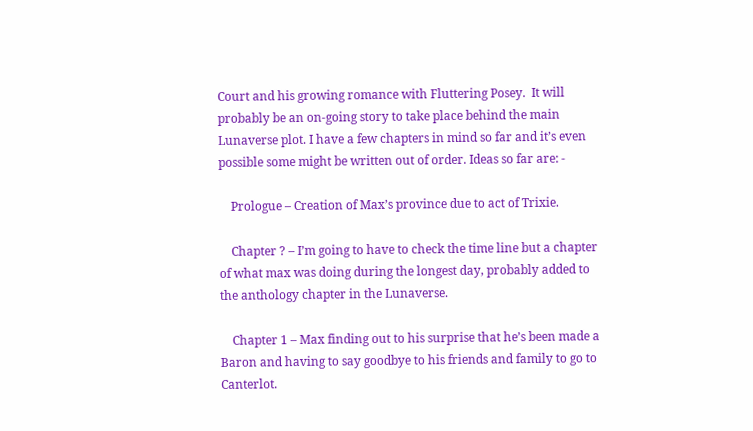Court and his growing romance with Fluttering Posey.  It will probably be an on-going story to take place behind the main Lunaverse plot. I have a few chapters in mind so far and it’s even possible some might be written out of order. Ideas so far are: -

    Prologue – Creation of Max’s province due to act of Trixie.

    Chapter ? – I’m going to have to check the time line but a chapter of what max was doing during the longest day, probably added to the anthology chapter in the Lunaverse.

    Chapter 1 – Max finding out to his surprise that he’s been made a Baron and having to say goodbye to his friends and family to go to Canterlot.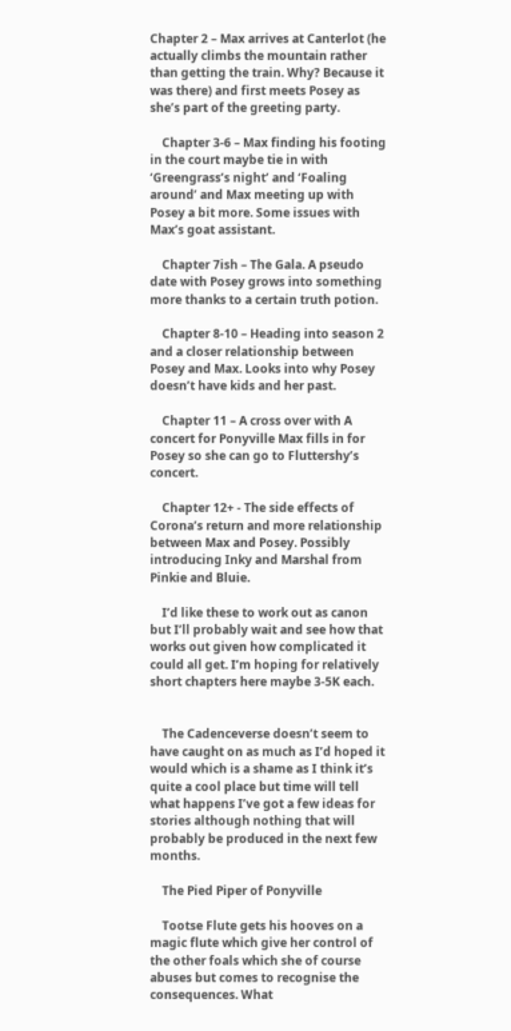Chapter 2 – Max arrives at Canterlot (he actually climbs the mountain rather than getting the train. Why? Because it was there) and first meets Posey as she’s part of the greeting party.

    Chapter 3-6 – Max finding his footing in the court maybe tie in with ‘Greengrass’s night’ and ‘Foaling around’ and Max meeting up with Posey a bit more. Some issues with Max’s goat assistant.

    Chapter 7ish – The Gala. A pseudo date with Posey grows into something more thanks to a certain truth potion.

    Chapter 8-10 – Heading into season 2 and a closer relationship between Posey and Max. Looks into why Posey doesn’t have kids and her past.

    Chapter 11 – A cross over with A concert for Ponyville Max fills in for Posey so she can go to Fluttershy’s concert.

    Chapter 12+ - The side effects of Corona’s return and more relationship between Max and Posey. Possibly introducing Inky and Marshal from Pinkie and Bluie.

    I’d like these to work out as canon but I’ll probably wait and see how that works out given how complicated it could all get. I’m hoping for relatively short chapters here maybe 3-5K each.


    The Cadenceverse doesn’t seem to have caught on as much as I’d hoped it would which is a shame as I think it’s quite a cool place but time will tell what happens I’ve got a few ideas for stories although nothing that will probably be produced in the next few months.

    The Pied Piper of Ponyville

    Tootse Flute gets his hooves on a magic flute which give her control of the other foals which she of course abuses but comes to recognise the consequences. What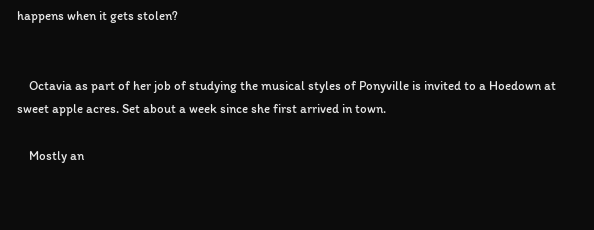happens when it gets stolen?


    Octavia as part of her job of studying the musical styles of Ponyville is invited to a Hoedown at sweet apple acres. Set about a week since she first arrived in town.

    Mostly an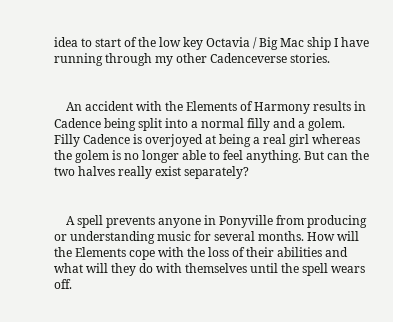idea to start of the low key Octavia / Big Mac ship I have running through my other Cadenceverse stories.


    An accident with the Elements of Harmony results in Cadence being split into a normal filly and a golem. Filly Cadence is overjoyed at being a real girl whereas the golem is no longer able to feel anything. But can the two halves really exist separately?


    A spell prevents anyone in Ponyville from producing or understanding music for several months. How will the Elements cope with the loss of their abilities and what will they do with themselves until the spell wears off.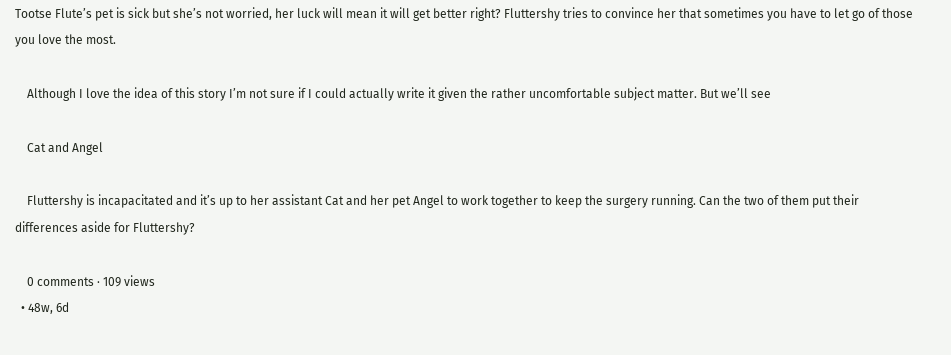Tootse Flute’s pet is sick but she’s not worried, her luck will mean it will get better right? Fluttershy tries to convince her that sometimes you have to let go of those you love the most.

    Although I love the idea of this story I’m not sure if I could actually write it given the rather uncomfortable subject matter. But we’ll see

    Cat and Angel

    Fluttershy is incapacitated and it’s up to her assistant Cat and her pet Angel to work together to keep the surgery running. Can the two of them put their differences aside for Fluttershy?

    0 comments · 109 views
  • 48w, 6d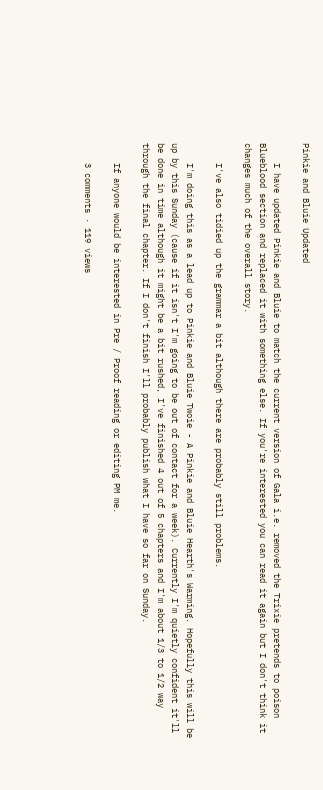Pinkie and Bluie Updated

    I have updated Pinkie and Bluie to match the current version of Gala i.e. removed the Trixie pretends to poison Blueblood section and replaced it with something else. If you're interested you can read it again but I don't think it changes much of the overall story.

    I've also tidied up the grammar a bit although there are probably still problems.

    I'm doing this as a lead up to Pinkie and Bluie Twoie - A Pinkie and Bluie Hearth's Warming. Hopefully this will be up by this Sunday (cause if it isn't I'm going to be out of contact for a week). Currently I'm quietly confident it'll be done in time although it might be a bit rushed, I've finished 4 out of 5 chapters and I'm about 1/3 to 1/2 way through the final chapter. If I don't finish I'll probably publish what I have so far on Sunday.

    If anyone would be interested in Pre / Proof reading or editing PM me.

    3 comments · 119 views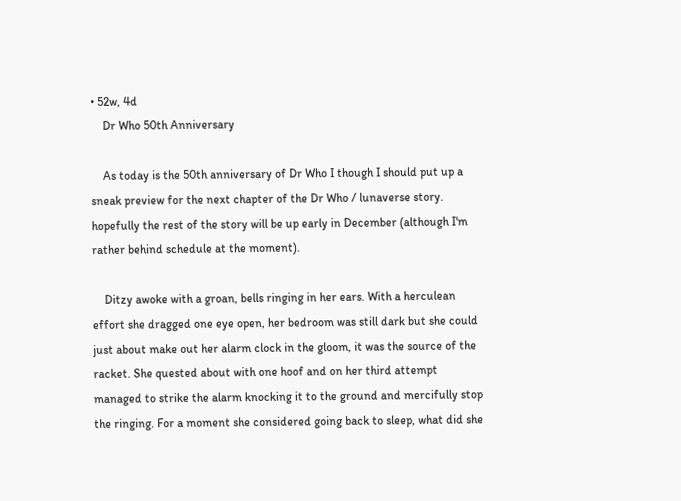• 52w, 4d
    Dr Who 50th Anniversary

    As today is the 50th anniversary of Dr Who I though I should put up a sneak preview for the next chapter of the Dr Who / lunaverse story. hopefully the rest of the story will be up early in December (although I'm rather behind schedule at the moment).

    Ditzy awoke with a groan, bells ringing in her ears. With a herculean effort she dragged one eye open, her bedroom was still dark but she could just about make out her alarm clock in the gloom, it was the source of the racket. She quested about with one hoof and on her third attempt managed to strike the alarm knocking it to the ground and mercifully stop the ringing. For a moment she considered going back to sleep, what did she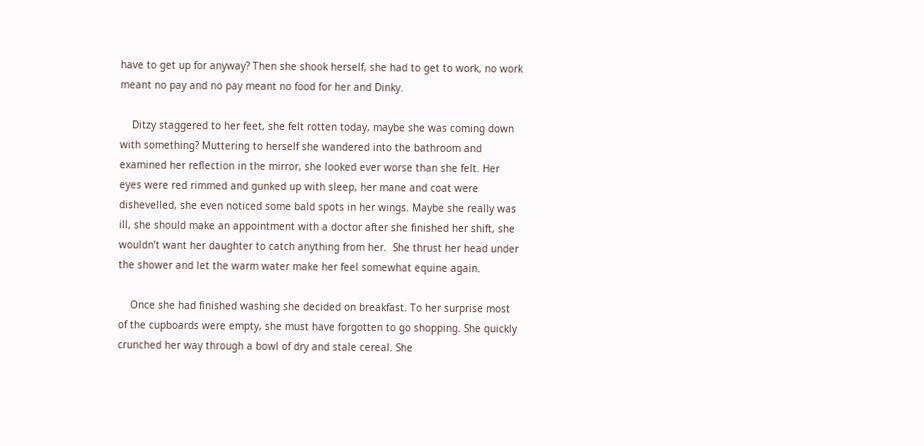have to get up for anyway? Then she shook herself, she had to get to work, no work meant no pay and no pay meant no food for her and Dinky.

    Ditzy staggered to her feet, she felt rotten today, maybe she was coming down with something? Muttering to herself she wandered into the bathroom and examined her reflection in the mirror, she looked ever worse than she felt. Her eyes were red rimmed and gunked up with sleep, her mane and coat were dishevelled, she even noticed some bald spots in her wings. Maybe she really was ill, she should make an appointment with a doctor after she finished her shift, she wouldn’t want her daughter to catch anything from her.  She thrust her head under the shower and let the warm water make her feel somewhat equine again.

    Once she had finished washing she decided on breakfast. To her surprise most of the cupboards were empty, she must have forgotten to go shopping. She quickly crunched her way through a bowl of dry and stale cereal. She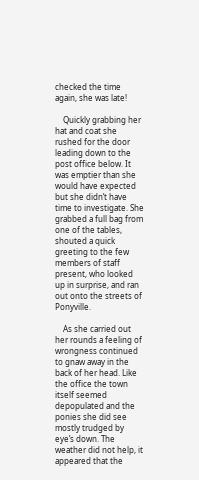checked the time again, she was late!

    Quickly grabbing her hat and coat she rushed for the door leading down to the post office below. It was emptier than she would have expected but she didn’t have time to investigate. She grabbed a full bag from one of the tables, shouted a quick greeting to the few members of staff present, who looked up in surprise, and ran out onto the streets of Ponyville.

    As she carried out her rounds a feeling of wrongness continued to gnaw away in the back of her head. Like the office the town itself seemed depopulated and the ponies she did see mostly trudged by eye’s down. The weather did not help, it appeared that the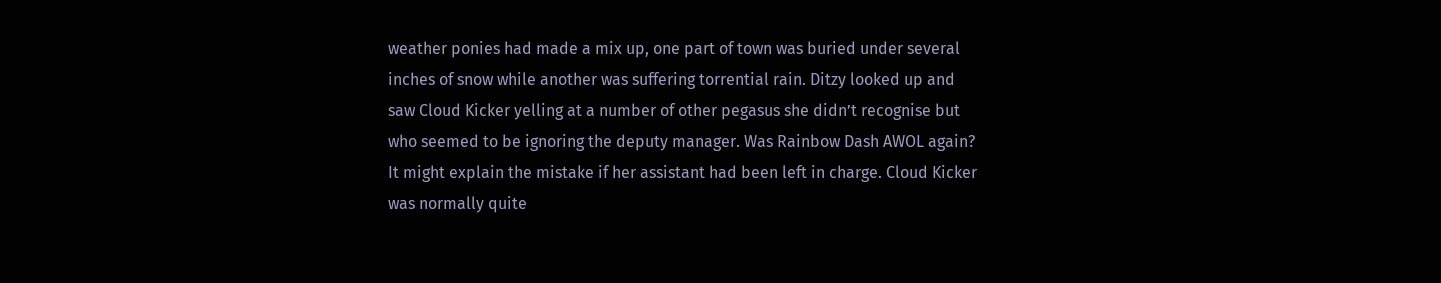weather ponies had made a mix up, one part of town was buried under several inches of snow while another was suffering torrential rain. Ditzy looked up and saw Cloud Kicker yelling at a number of other pegasus she didn’t recognise but who seemed to be ignoring the deputy manager. Was Rainbow Dash AWOL again? It might explain the mistake if her assistant had been left in charge. Cloud Kicker was normally quite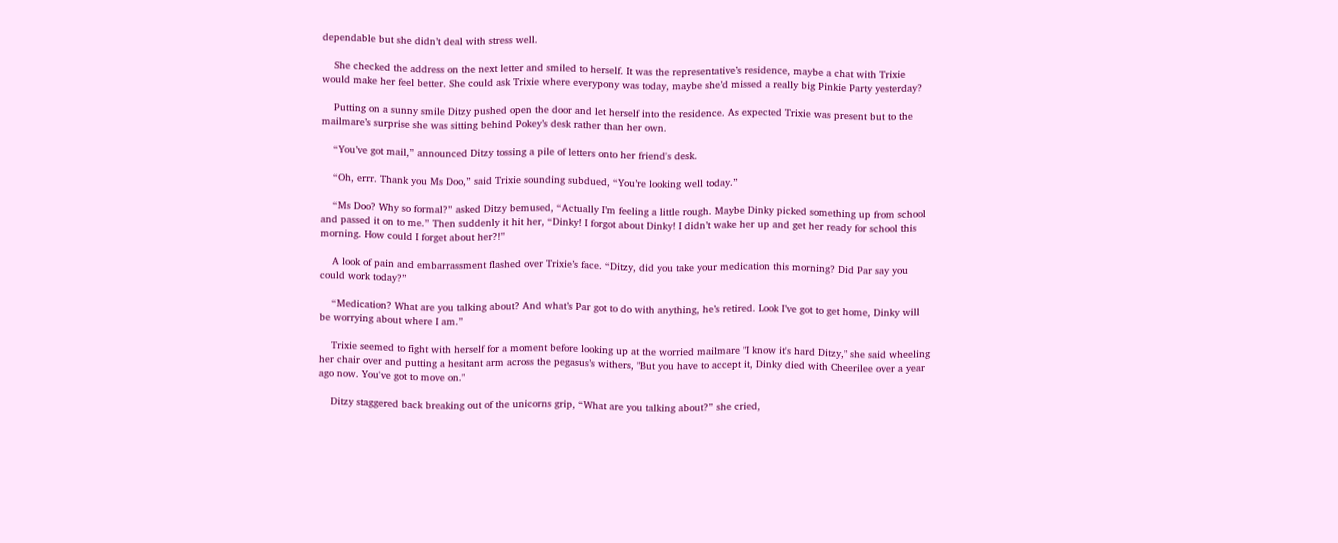dependable but she didn’t deal with stress well.

    She checked the address on the next letter and smiled to herself. It was the representative’s residence, maybe a chat with Trixie would make her feel better. She could ask Trixie where everypony was today, maybe she’d missed a really big Pinkie Party yesterday?

    Putting on a sunny smile Ditzy pushed open the door and let herself into the residence. As expected Trixie was present but to the mailmare’s surprise she was sitting behind Pokey’s desk rather than her own.

    “You’ve got mail,” announced Ditzy tossing a pile of letters onto her friend's desk.

    “Oh, errr. Thank you Ms Doo,” said Trixie sounding subdued, “You’re looking well today.”

    “Ms Doo? Why so formal?” asked Ditzy bemused, “Actually I’m feeling a little rough. Maybe Dinky picked something up from school and passed it on to me.” Then suddenly it hit her, “Dinky! I forgot about Dinky! I didn’t wake her up and get her ready for school this morning. How could I forget about her?!”

    A look of pain and embarrassment flashed over Trixie’s face. “Ditzy, did you take your medication this morning? Did Par say you could work today?”

    “Medication? What are you talking about? And what’s Par got to do with anything, he’s retired. Look I’ve got to get home, Dinky will be worrying about where I am.”

    Trixie seemed to fight with herself for a moment before looking up at the worried mailmare "I know it's hard Ditzy," she said wheeling her chair over and putting a hesitant arm across the pegasus’s withers, "But you have to accept it, Dinky died with Cheerilee over a year ago now. You've got to move on."

    Ditzy staggered back breaking out of the unicorns grip, “What are you talking about?” she cried,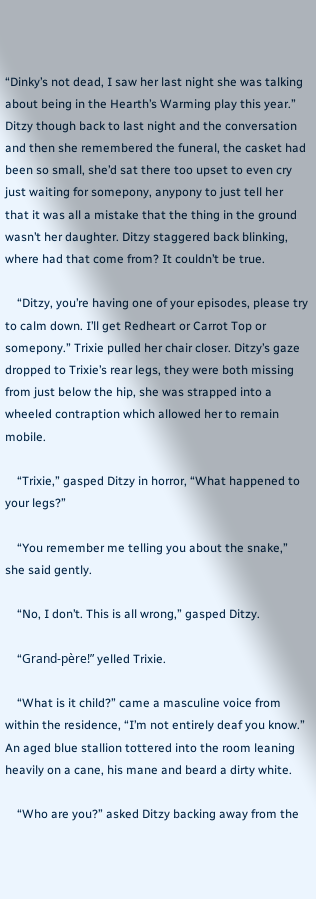“Dinky’s not dead, I saw her last night she was talking about being in the Hearth’s Warming play this year.” Ditzy though back to last night and the conversation and then she remembered the funeral, the casket had been so small, she’d sat there too upset to even cry just waiting for somepony, anypony to just tell her that it was all a mistake that the thing in the ground wasn’t her daughter. Ditzy staggered back blinking, where had that come from? It couldn’t be true.

    “Ditzy, you’re having one of your episodes, please try to calm down. I’ll get Redheart or Carrot Top or somepony.” Trixie pulled her chair closer. Ditzy’s gaze dropped to Trixie’s rear legs, they were both missing from just below the hip, she was strapped into a wheeled contraption which allowed her to remain mobile.

    “Trixie,” gasped Ditzy in horror, “What happened to your legs?”

    “You remember me telling you about the snake,” she said gently.

    “No, I don’t. This is all wrong,” gasped Ditzy.

    “Grand-père!” yelled Trixie.

    “What is it child?” came a masculine voice from within the residence, “I’m not entirely deaf you know.” An aged blue stallion tottered into the room leaning heavily on a cane, his mane and beard a dirty white.

    “Who are you?” asked Ditzy backing away from the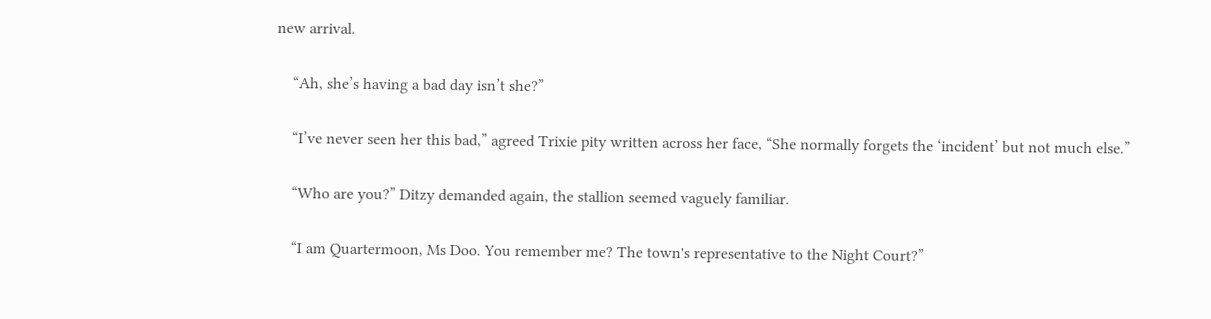new arrival.

    “Ah, she’s having a bad day isn’t she?”

    “I’ve never seen her this bad,” agreed Trixie pity written across her face, “She normally forgets the ‘incident’ but not much else.”

    “Who are you?” Ditzy demanded again, the stallion seemed vaguely familiar.

    “I am Quartermoon, Ms Doo. You remember me? The town's representative to the Night Court?”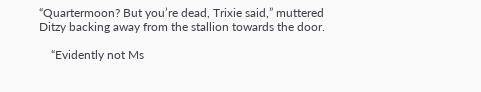“Quartermoon? But you’re dead, Trixie said,” muttered Ditzy backing away from the stallion towards the door.

    “Evidently not Ms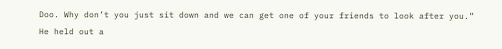Doo. Why don’t you just sit down and we can get one of your friends to look after you.” He held out a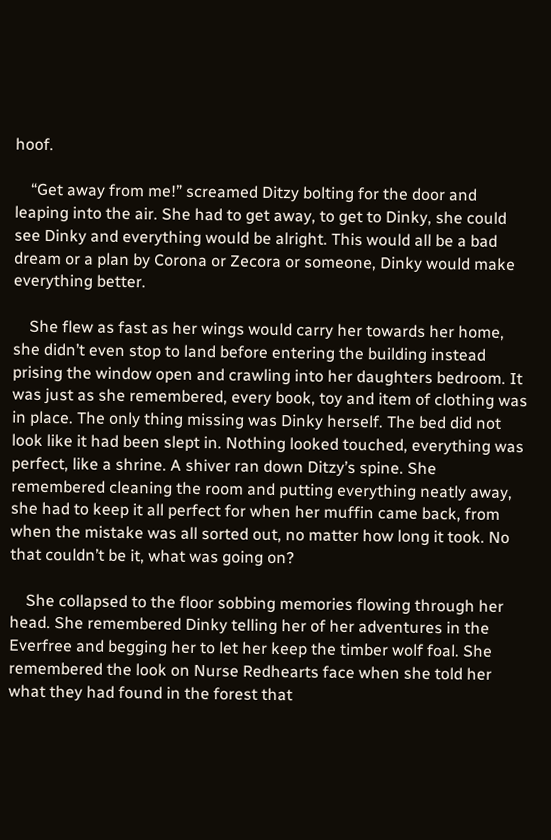hoof.

    “Get away from me!” screamed Ditzy bolting for the door and leaping into the air. She had to get away, to get to Dinky, she could see Dinky and everything would be alright. This would all be a bad dream or a plan by Corona or Zecora or someone, Dinky would make everything better.

    She flew as fast as her wings would carry her towards her home, she didn’t even stop to land before entering the building instead prising the window open and crawling into her daughters bedroom. It was just as she remembered, every book, toy and item of clothing was in place. The only thing missing was Dinky herself. The bed did not look like it had been slept in. Nothing looked touched, everything was perfect, like a shrine. A shiver ran down Ditzy’s spine. She remembered cleaning the room and putting everything neatly away, she had to keep it all perfect for when her muffin came back, from when the mistake was all sorted out, no matter how long it took. No that couldn’t be it, what was going on?

    She collapsed to the floor sobbing memories flowing through her head. She remembered Dinky telling her of her adventures in the Everfree and begging her to let her keep the timber wolf foal. She remembered the look on Nurse Redhearts face when she told her what they had found in the forest that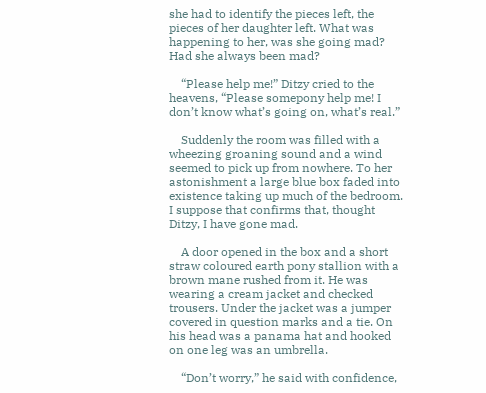she had to identify the pieces left, the pieces of her daughter left. What was happening to her, was she going mad? Had she always been mad?

    “Please help me!” Ditzy cried to the heavens, “Please somepony help me! I don’t know what’s going on, what’s real.”

    Suddenly the room was filled with a wheezing groaning sound and a wind seemed to pick up from nowhere. To her astonishment a large blue box faded into existence taking up much of the bedroom. I suppose that confirms that, thought Ditzy, I have gone mad.

    A door opened in the box and a short straw coloured earth pony stallion with a brown mane rushed from it. He was wearing a cream jacket and checked trousers. Under the jacket was a jumper covered in question marks and a tie. On his head was a panama hat and hooked on one leg was an umbrella.

    “Don’t worry,” he said with confidence,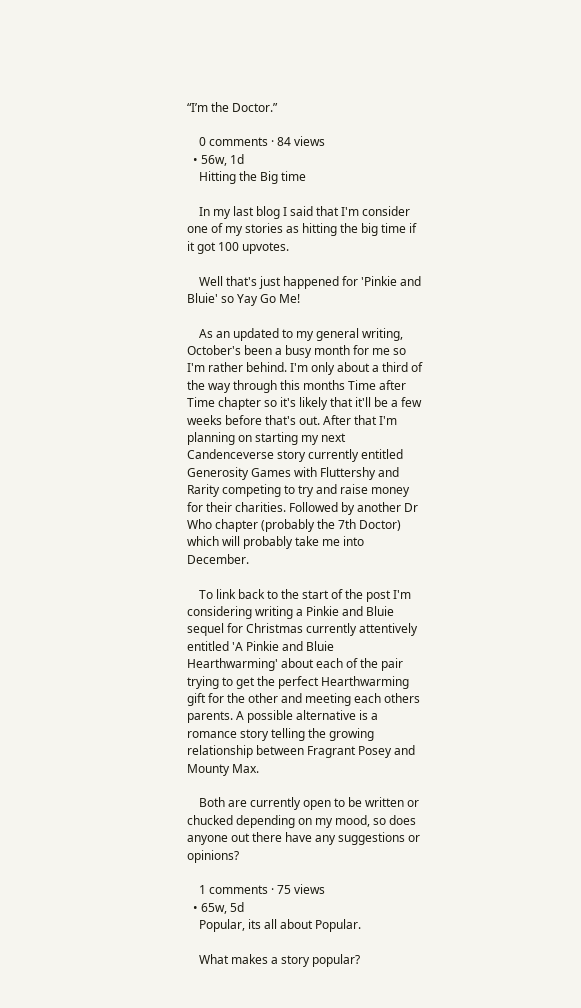“I’m the Doctor.”

    0 comments · 84 views
  • 56w, 1d
    Hitting the Big time

    In my last blog I said that I'm consider one of my stories as hitting the big time if it got 100 upvotes.

    Well that's just happened for 'Pinkie and Bluie' so Yay Go Me!

    As an updated to my general writing, October's been a busy month for me so I'm rather behind. I'm only about a third of the way through this months Time after Time chapter so it's likely that it'll be a few weeks before that's out. After that I'm planning on starting my next Candenceverse story currently entitled Generosity Games with Fluttershy and Rarity competing to try and raise money for their charities. Followed by another Dr Who chapter (probably the 7th Doctor) which will probably take me into December.

    To link back to the start of the post I'm considering writing a Pinkie and Bluie sequel for Christmas currently attentively entitled 'A Pinkie and Bluie Hearthwarming' about each of the pair trying to get the perfect Hearthwarming gift for the other and meeting each others parents. A possible alternative is a romance story telling the growing relationship between Fragrant Posey and Mounty Max.

    Both are currently open to be written or chucked depending on my mood, so does anyone out there have any suggestions or opinions?

    1 comments · 75 views
  • 65w, 5d
    Popular, its all about Popular.

    What makes a story popular?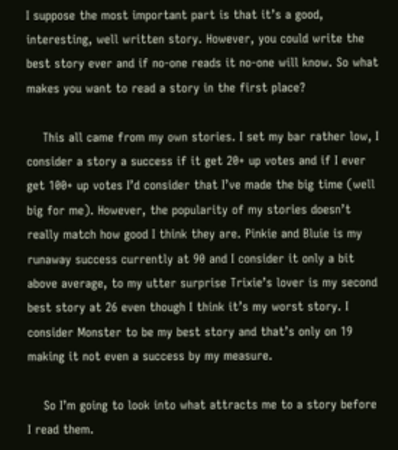I suppose the most important part is that it’s a good, interesting, well written story. However, you could write the best story ever and if no-one reads it no-one will know. So what makes you want to read a story in the first place?

    This all came from my own stories. I set my bar rather low, I consider a story a success if it get 20+ up votes and if I ever get 100+ up votes I’d consider that I’ve made the big time (well big for me). However, the popularity of my stories doesn’t really match how good I think they are. Pinkie and Bluie is my runaway success currently at 90 and I consider it only a bit above average, to my utter surprise Trixie’s lover is my second best story at 26 even though I think it’s my worst story. I consider Monster to be my best story and that’s only on 19 making it not even a success by my measure.

    So I’m going to look into what attracts me to a story before I read them.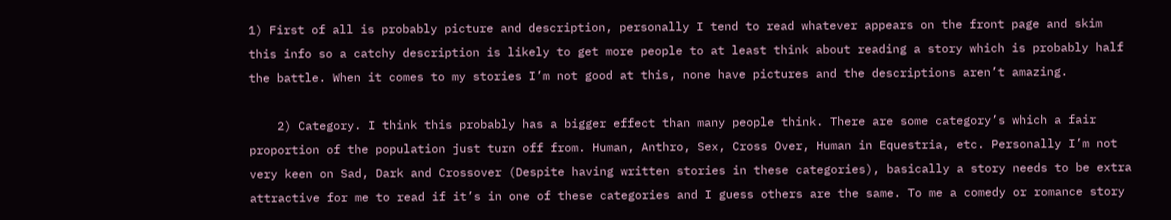1) First of all is probably picture and description, personally I tend to read whatever appears on the front page and skim this info so a catchy description is likely to get more people to at least think about reading a story which is probably half the battle. When it comes to my stories I’m not good at this, none have pictures and the descriptions aren’t amazing.

    2) Category. I think this probably has a bigger effect than many people think. There are some category’s which a fair proportion of the population just turn off from. Human, Anthro, Sex, Cross Over, Human in Equestria, etc. Personally I’m not very keen on Sad, Dark and Crossover (Despite having written stories in these categories), basically a story needs to be extra attractive for me to read if it’s in one of these categories and I guess others are the same. To me a comedy or romance story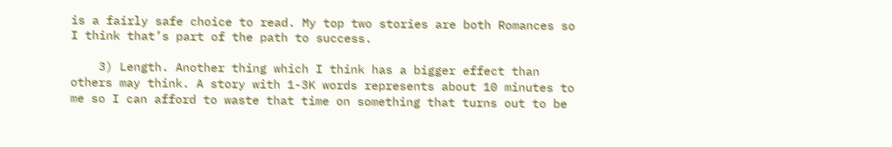is a fairly safe choice to read. My top two stories are both Romances so I think that’s part of the path to success.

    3) Length. Another thing which I think has a bigger effect than others may think. A story with 1-3K words represents about 10 minutes to me so I can afford to waste that time on something that turns out to be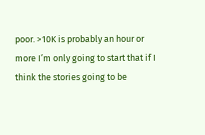poor. >10K is probably an hour or more I’m only going to start that if I think the stories going to be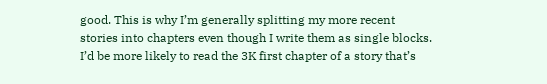good. This is why I’m generally splitting my more recent stories into chapters even though I write them as single blocks. I’d be more likely to read the 3K first chapter of a story that’s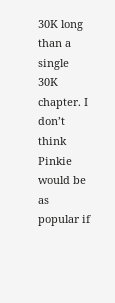30K long than a single 30K chapter. I don’t think Pinkie would be as popular if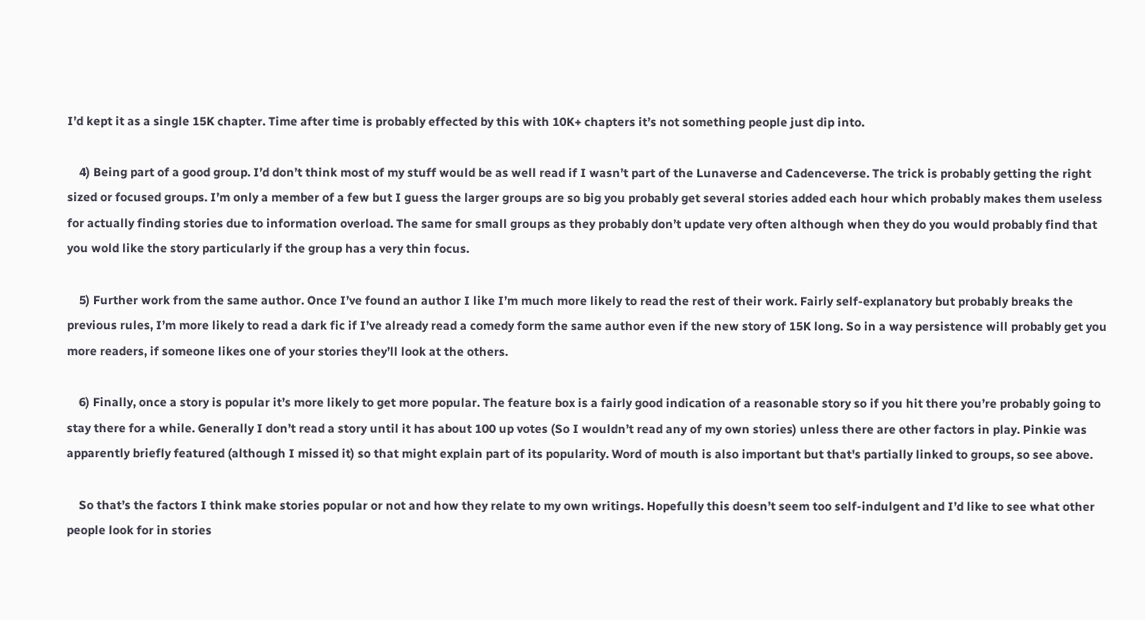I’d kept it as a single 15K chapter. Time after time is probably effected by this with 10K+ chapters it’s not something people just dip into.

    4) Being part of a good group. I’d don’t think most of my stuff would be as well read if I wasn’t part of the Lunaverse and Cadenceverse. The trick is probably getting the right sized or focused groups. I’m only a member of a few but I guess the larger groups are so big you probably get several stories added each hour which probably makes them useless for actually finding stories due to information overload. The same for small groups as they probably don’t update very often although when they do you would probably find that you wold like the story particularly if the group has a very thin focus.

    5) Further work from the same author. Once I’ve found an author I like I’m much more likely to read the rest of their work. Fairly self-explanatory but probably breaks the previous rules, I’m more likely to read a dark fic if I’ve already read a comedy form the same author even if the new story of 15K long. So in a way persistence will probably get you more readers, if someone likes one of your stories they’ll look at the others.

    6) Finally, once a story is popular it’s more likely to get more popular. The feature box is a fairly good indication of a reasonable story so if you hit there you’re probably going to stay there for a while. Generally I don’t read a story until it has about 100 up votes (So I wouldn’t read any of my own stories) unless there are other factors in play. Pinkie was apparently briefly featured (although I missed it) so that might explain part of its popularity. Word of mouth is also important but that's partially linked to groups, so see above.

    So that’s the factors I think make stories popular or not and how they relate to my own writings. Hopefully this doesn’t seem too self-indulgent and I’d like to see what other people look for in stories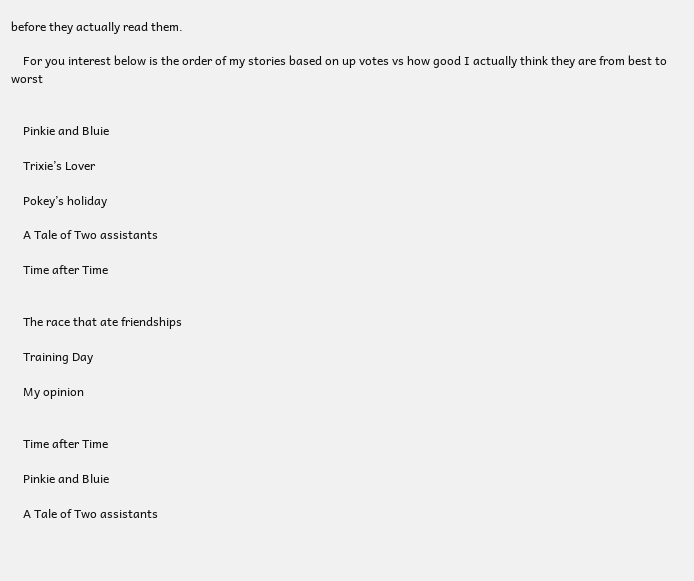before they actually read them.

    For you interest below is the order of my stories based on up votes vs how good I actually think they are from best to worst


    Pinkie and Bluie

    Trixie’s Lover

    Pokey’s holiday

    A Tale of Two assistants

    Time after Time


    The race that ate friendships

    Training Day

    My opinion


    Time after Time

    Pinkie and Bluie

    A Tale of Two assistants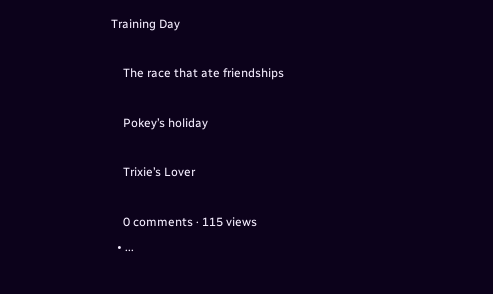Training Day

    The race that ate friendships

    Pokey’s holiday

    Trixie’s Lover

    0 comments · 115 views
  • ...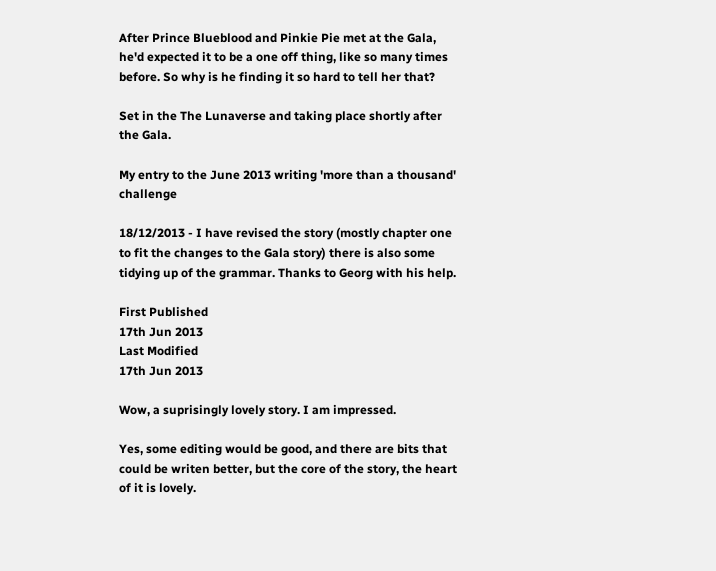After Prince Blueblood and Pinkie Pie met at the Gala, he'd expected it to be a one off thing, like so many times before. So why is he finding it so hard to tell her that?

Set in the The Lunaverse and taking place shortly after the Gala.

My entry to the June 2013 writing 'more than a thousand' challenge

18/12/2013 - I have revised the story (mostly chapter one to fit the changes to the Gala story) there is also some tidying up of the grammar. Thanks to Georg with his help.

First Published
17th Jun 2013
Last Modified
17th Jun 2013

Wow, a suprisingly lovely story. I am impressed.

Yes, some editing would be good, and there are bits that could be writen better, but the core of the story, the heart of it is lovely.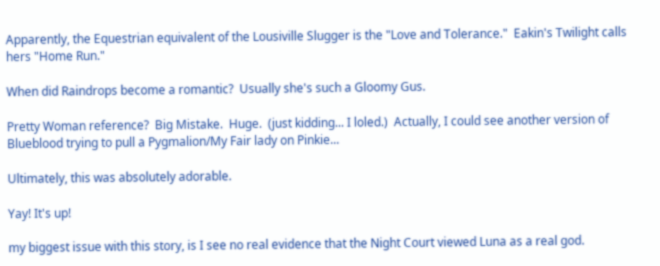Apparently, the Equestrian equivalent of the Lousiville Slugger is the "Love and Tolerance."  Eakin's Twilight calls hers "Home Run."

When did Raindrops become a romantic?  Usually she's such a Gloomy Gus.

Pretty Woman reference?  Big Mistake.  Huge.  (just kidding... I loled.)  Actually, I could see another version of Blueblood trying to pull a Pygmalion/My Fair lady on Pinkie...

Ultimately, this was absolutely adorable.

Yay! It's up!

my biggest issue with this story, is I see no real evidence that the Night Court viewed Luna as a real god.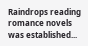Raindrops reading romance novels was established...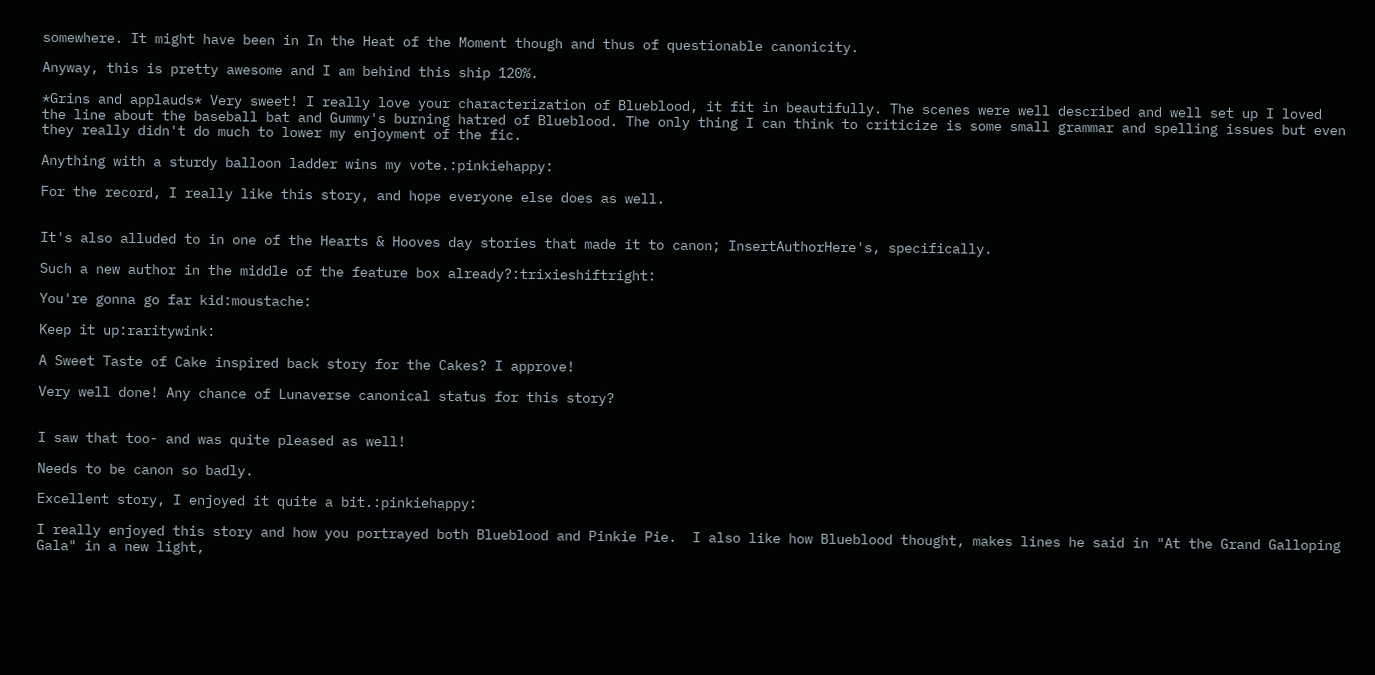somewhere. It might have been in In the Heat of the Moment though and thus of questionable canonicity.

Anyway, this is pretty awesome and I am behind this ship 120%.

*Grins and applauds* Very sweet! I really love your characterization of Blueblood, it fit in beautifully. The scenes were well described and well set up I loved the line about the baseball bat and Gummy's burning hatred of Blueblood. The only thing I can think to criticize is some small grammar and spelling issues but even they really didn't do much to lower my enjoyment of the fic.

Anything with a sturdy balloon ladder wins my vote.:pinkiehappy:

For the record, I really like this story, and hope everyone else does as well.


It's also alluded to in one of the Hearts & Hooves day stories that made it to canon; InsertAuthorHere's, specifically.

Such a new author in the middle of the feature box already?:trixieshiftright:

You're gonna go far kid:moustache:

Keep it up:raritywink:

A Sweet Taste of Cake inspired back story for the Cakes? I approve!

Very well done! Any chance of Lunaverse canonical status for this story?


I saw that too- and was quite pleased as well!

Needs to be canon so badly.

Excellent story, I enjoyed it quite a bit.:pinkiehappy:

I really enjoyed this story and how you portrayed both Blueblood and Pinkie Pie.  I also like how Blueblood thought, makes lines he said in "At the Grand Galloping Gala" in a new light,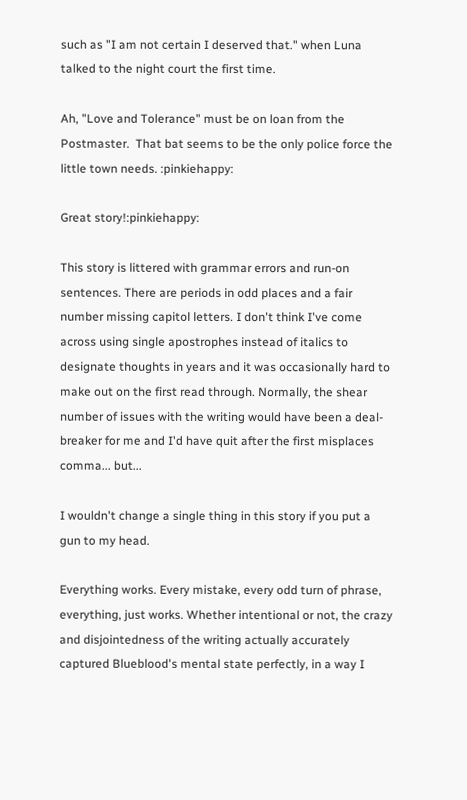such as "I am not certain I deserved that." when Luna talked to the night court the first time.

Ah, "Love and Tolerance" must be on loan from the Postmaster.  That bat seems to be the only police force the little town needs. :pinkiehappy:

Great story!:pinkiehappy:

This story is littered with grammar errors and run-on sentences. There are periods in odd places and a fair number missing capitol letters. I don't think I've come across using single apostrophes instead of italics to designate thoughts in years and it was occasionally hard to make out on the first read through. Normally, the shear number of issues with the writing would have been a deal-breaker for me and I'd have quit after the first misplaces comma... but...

I wouldn't change a single thing in this story if you put a gun to my head.

Everything works. Every mistake, every odd turn of phrase, everything, just works. Whether intentional or not, the crazy and disjointedness of the writing actually accurately captured Blueblood's mental state perfectly, in a way I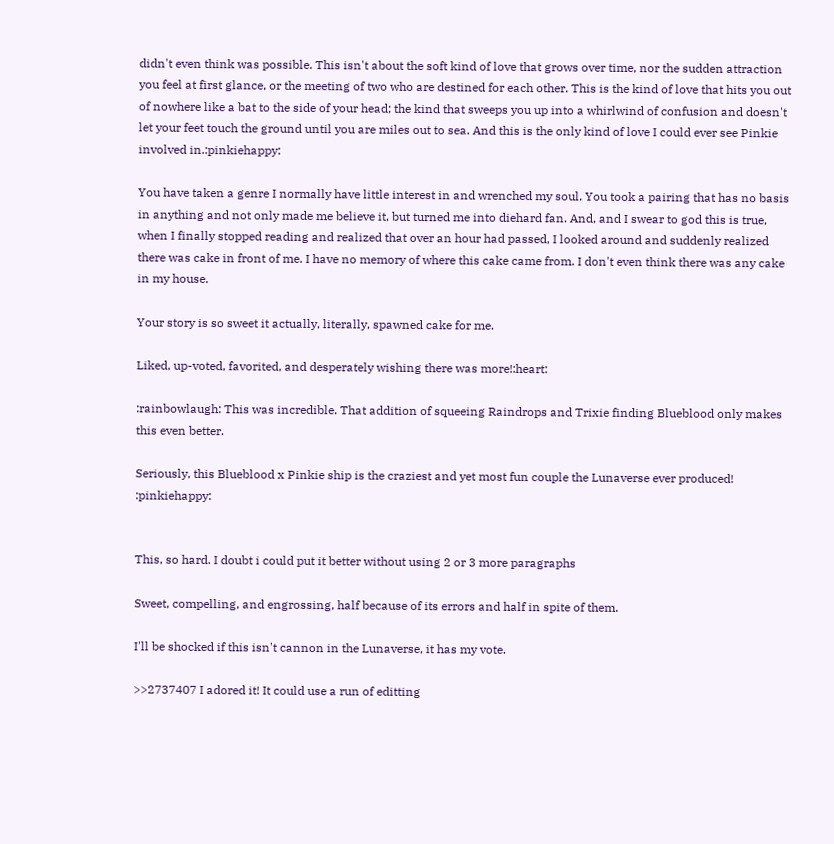didn't even think was possible. This isn't about the soft kind of love that grows over time, nor the sudden attraction you feel at first glance, or the meeting of two who are destined for each other. This is the kind of love that hits you out of nowhere like a bat to the side of your head; the kind that sweeps you up into a whirlwind of confusion and doesn't let your feet touch the ground until you are miles out to sea. And this is the only kind of love I could ever see Pinkie involved in.:pinkiehappy:

You have taken a genre I normally have little interest in and wrenched my soul. You took a pairing that has no basis in anything and not only made me believe it, but turned me into diehard fan. And, and I swear to god this is true, when I finally stopped reading and realized that over an hour had passed, I looked around and suddenly realized there was cake in front of me. I have no memory of where this cake came from. I don't even think there was any cake in my house.

Your story is so sweet it actually, literally, spawned cake for me.

Liked, up-voted, favorited, and desperately wishing there was more!:heart:

:rainbowlaugh: This was incredible. That addition of squeeing Raindrops and Trixie finding Blueblood only makes this even better.

Seriously, this Blueblood x Pinkie ship is the craziest and yet most fun couple the Lunaverse ever produced! :pinkiehappy:


This, so hard. I doubt i could put it better without using 2 or 3 more paragraphs

Sweet, compelling, and engrossing, half because of its errors and half in spite of them.

I'll be shocked if this isn't cannon in the Lunaverse, it has my vote.

>>2737407 I adored it! It could use a run of editting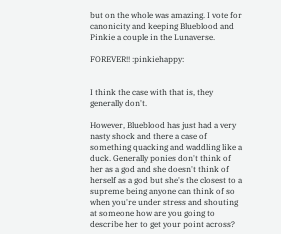but on the whole was amazing. I vote for canonicity and keeping Blueblood and Pinkie a couple in the Lunaverse.

FOREVER!! :pinkiehappy:


I think the case with that is, they generally don't.

However, Blueblood has just had a very nasty shock and there a case of something quacking and waddling like a duck. Generally ponies don't think of her as a god and she doesn't think of herself as a god but she's the closest to a supreme being anyone can think of so when you're under stress and shouting at someone how are you going to describe her to get your point across?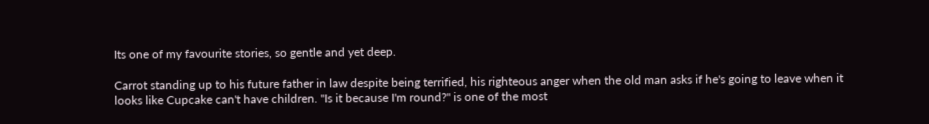Its one of my favourite stories, so gentle and yet deep.

Carrot standing up to his future father in law despite being terrified, his righteous anger when the old man asks if he's going to leave when it looks like Cupcake can't have children. "Is it because I'm round?" is one of the most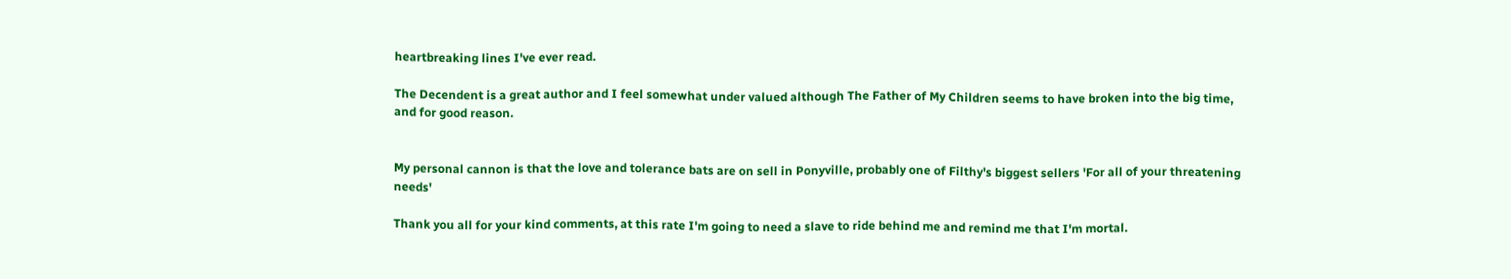heartbreaking lines I've ever read.

The Decendent is a great author and I feel somewhat under valued although The Father of My Children seems to have broken into the big time, and for good reason.


My personal cannon is that the love and tolerance bats are on sell in Ponyville, probably one of Filthy's biggest sellers 'For all of your threatening needs'

Thank you all for your kind comments, at this rate I'm going to need a slave to ride behind me and remind me that I'm mortal.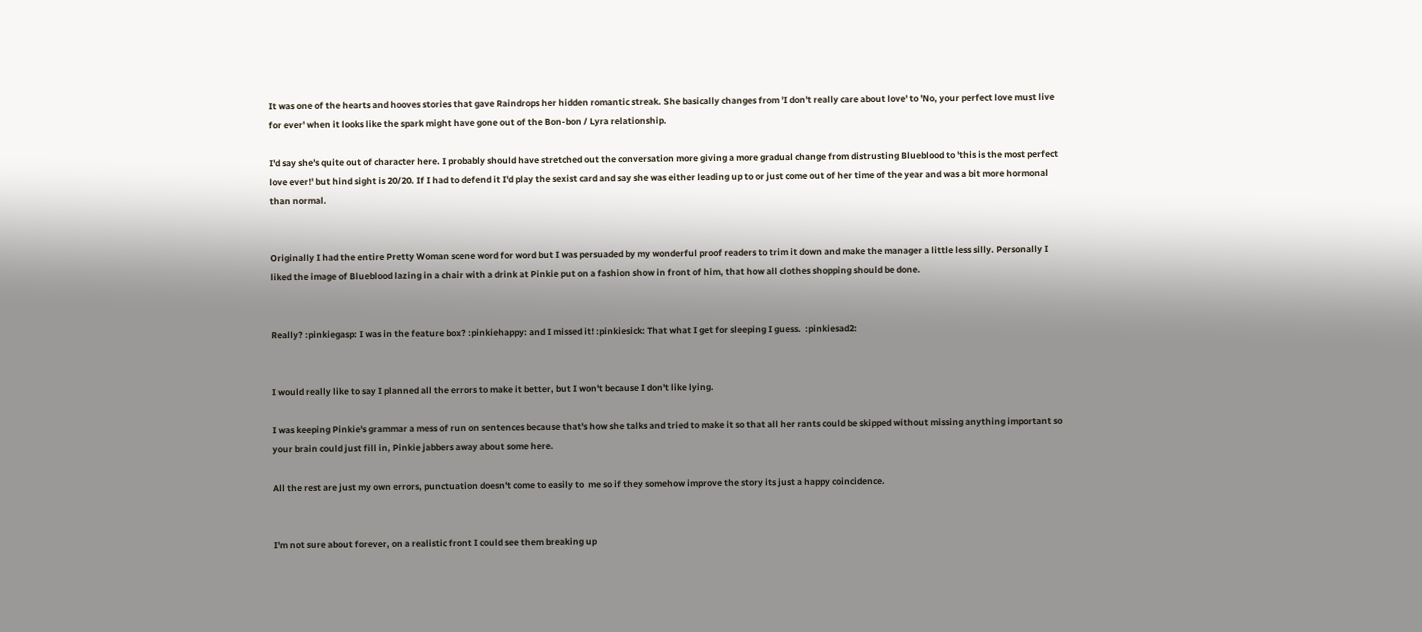It was one of the hearts and hooves stories that gave Raindrops her hidden romantic streak. She basically changes from 'I don't really care about love' to 'No, your perfect love must live for ever' when it looks like the spark might have gone out of the Bon-bon / Lyra relationship.

I'd say she's quite out of character here. I probably should have stretched out the conversation more giving a more gradual change from distrusting Blueblood to 'this is the most perfect love ever!' but hind sight is 20/20. If I had to defend it I'd play the sexist card and say she was either leading up to or just come out of her time of the year and was a bit more hormonal than normal.


Originally I had the entire Pretty Woman scene word for word but I was persuaded by my wonderful proof readers to trim it down and make the manager a little less silly. Personally I liked the image of Blueblood lazing in a chair with a drink at Pinkie put on a fashion show in front of him, that how all clothes shopping should be done.


Really? :pinkiegasp: I was in the feature box? :pinkiehappy: and I missed it! :pinkiesick: That what I get for sleeping I guess.  :pinkiesad2:


I would really like to say I planned all the errors to make it better, but I won't because I don't like lying.

I was keeping Pinkie's grammar a mess of run on sentences because that's how she talks and tried to make it so that all her rants could be skipped without missing anything important so your brain could just fill in, Pinkie jabbers away about some here.

All the rest are just my own errors, punctuation doesn't come to easily to  me so if they somehow improve the story its just a happy coincidence.


I'm not sure about forever, on a realistic front I could see them breaking up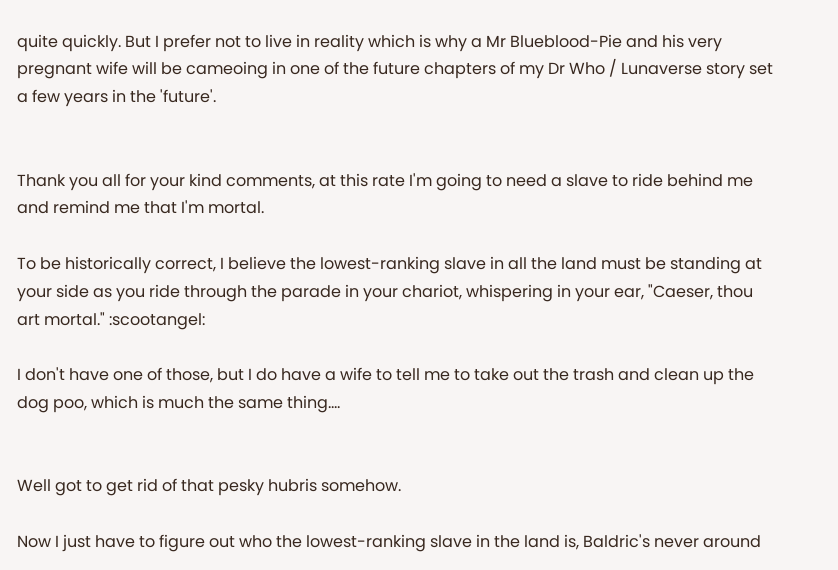quite quickly. But I prefer not to live in reality which is why a Mr Blueblood-Pie and his very pregnant wife will be cameoing in one of the future chapters of my Dr Who / Lunaverse story set a few years in the 'future'.


Thank you all for your kind comments, at this rate I'm going to need a slave to ride behind me and remind me that I'm mortal.

To be historically correct, I believe the lowest-ranking slave in all the land must be standing at your side as you ride through the parade in your chariot, whispering in your ear, "Caeser, thou art mortal." :scootangel:

I don't have one of those, but I do have a wife to tell me to take out the trash and clean up the dog poo, which is much the same thing....


Well got to get rid of that pesky hubris somehow.

Now I just have to figure out who the lowest-ranking slave in the land is, Baldric's never around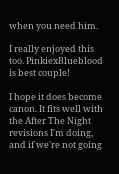when you need him.

I really enjoyed this too. PinkiexBlueblood is best couple!

I hope it does become canon. It fits well with the After The Night revisions I'm doing, and if we're not going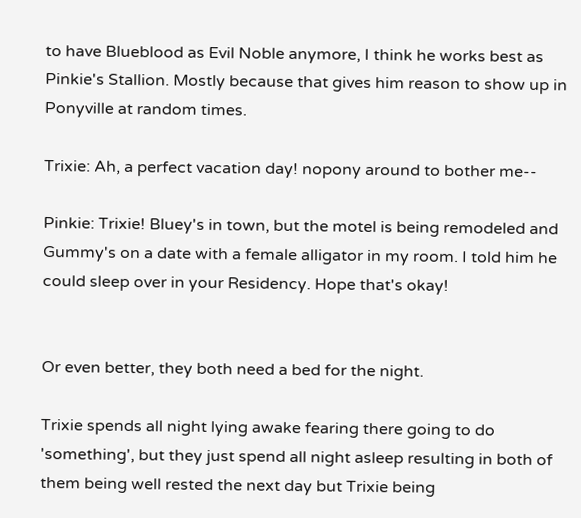to have Blueblood as Evil Noble anymore, I think he works best as Pinkie's Stallion. Mostly because that gives him reason to show up in Ponyville at random times.

Trixie: Ah, a perfect vacation day! nopony around to bother me--

Pinkie: Trixie! Bluey's in town, but the motel is being remodeled and Gummy's on a date with a female alligator in my room. I told him he could sleep over in your Residency. Hope that's okay!


Or even better, they both need a bed for the night.

Trixie spends all night lying awake fearing there going to do 'something', but they just spend all night asleep resulting in both of them being well rested the next day but Trixie being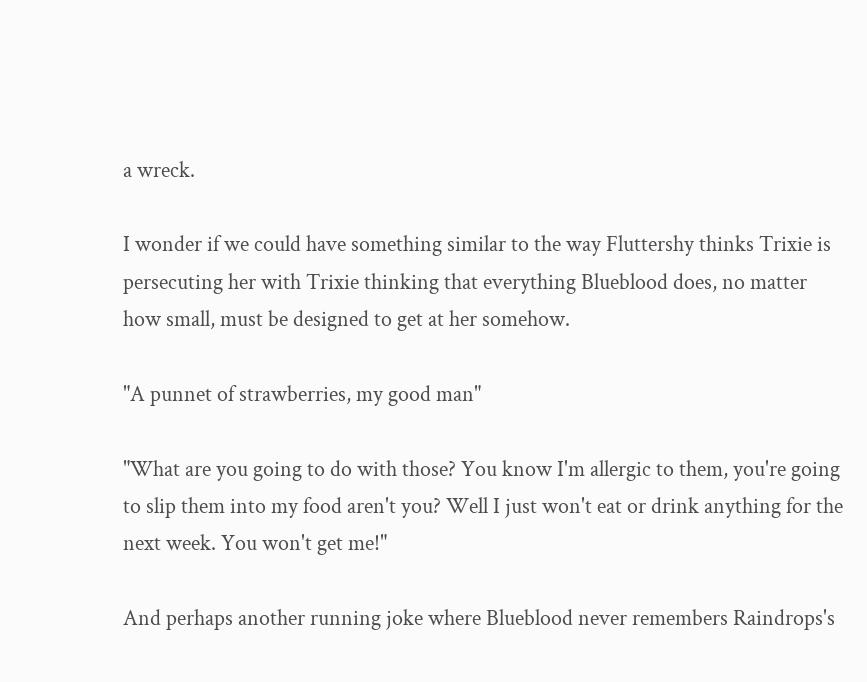a wreck.

I wonder if we could have something similar to the way Fluttershy thinks Trixie is persecuting her with Trixie thinking that everything Blueblood does, no matter how small, must be designed to get at her somehow.

"A punnet of strawberries, my good man"

"What are you going to do with those? You know I'm allergic to them, you're going to slip them into my food aren't you? Well I just won't eat or drink anything for the next week. You won't get me!"

And perhaps another running joke where Blueblood never remembers Raindrops's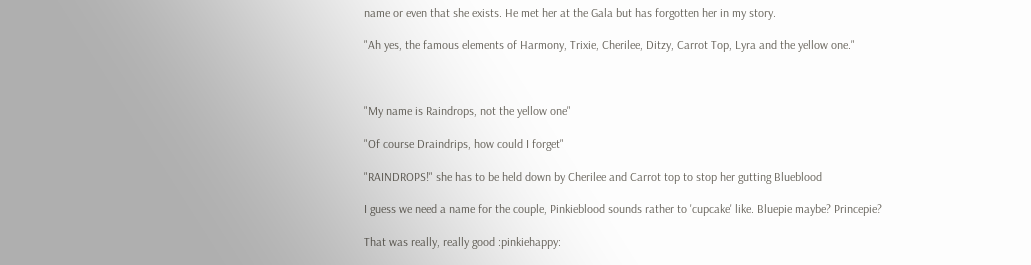name or even that she exists. He met her at the Gala but has forgotten her in my story.

"Ah yes, the famous elements of Harmony, Trixie, Cherilee, Ditzy, Carrot Top, Lyra and the yellow one."



"My name is Raindrops, not the yellow one"

"Of course Draindrips, how could I forget"

"RAINDROPS!" she has to be held down by Cherilee and Carrot top to stop her gutting Blueblood

I guess we need a name for the couple, Pinkieblood sounds rather to 'cupcake' like. Bluepie maybe? Princepie?

That was really, really good :pinkiehappy: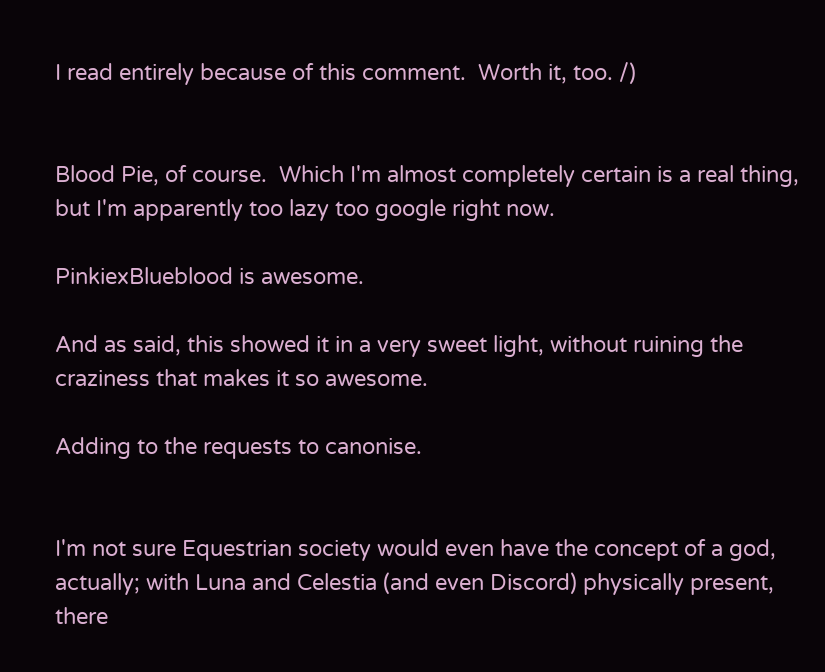I read entirely because of this comment.  Worth it, too. /)


Blood Pie, of course.  Which I'm almost completely certain is a real thing, but I'm apparently too lazy too google right now.

PinkiexBlueblood is awesome.

And as said, this showed it in a very sweet light, without ruining the craziness that makes it so awesome.

Adding to the requests to canonise.


I'm not sure Equestrian society would even have the concept of a god, actually; with Luna and Celestia (and even Discord) physically present, there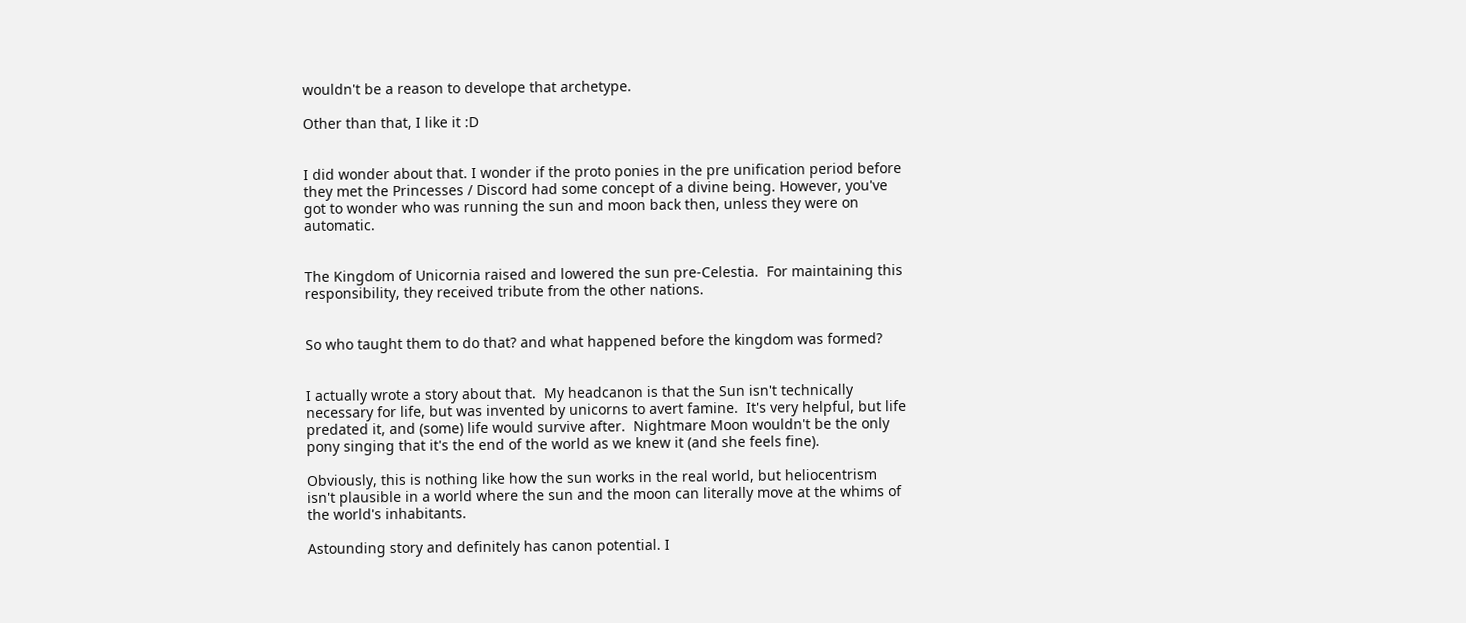wouldn't be a reason to develope that archetype.

Other than that, I like it :D


I did wonder about that. I wonder if the proto ponies in the pre unification period before they met the Princesses / Discord had some concept of a divine being. However, you've got to wonder who was running the sun and moon back then, unless they were on automatic.


The Kingdom of Unicornia raised and lowered the sun pre-Celestia.  For maintaining this responsibility, they received tribute from the other nations.


So who taught them to do that? and what happened before the kingdom was formed?


I actually wrote a story about that.  My headcanon is that the Sun isn't technically necessary for life, but was invented by unicorns to avert famine.  It's very helpful, but life predated it, and (some) life would survive after.  Nightmare Moon wouldn't be the only pony singing that it's the end of the world as we knew it (and she feels fine).

Obviously, this is nothing like how the sun works in the real world, but heliocentrism isn't plausible in a world where the sun and the moon can literally move at the whims of the world's inhabitants.

Astounding story and definitely has canon potential. I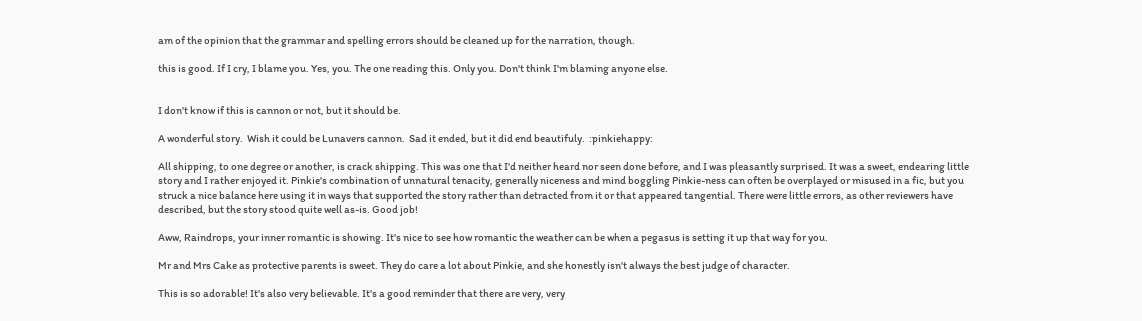am of the opinion that the grammar and spelling errors should be cleaned up for the narration, though.

this is good. If I cry, I blame you. Yes, you. The one reading this. Only you. Don't think I'm blaming anyone else.


I don't know if this is cannon or not, but it should be.

A wonderful story.  Wish it could be Lunavers cannon.  Sad it ended, but it did end beautifuly.  :pinkiehappy:

All shipping, to one degree or another, is crack shipping. This was one that I'd neither heard nor seen done before, and I was pleasantly surprised. It was a sweet, endearing little story and I rather enjoyed it. Pinkie's combination of unnatural tenacity, generally niceness and mind boggling Pinkie-ness can often be overplayed or misused in a fic, but you struck a nice balance here using it in ways that supported the story rather than detracted from it or that appeared tangential. There were little errors, as other reviewers have described, but the story stood quite well as-is. Good job!

Aww, Raindrops, your inner romantic is showing. It's nice to see how romantic the weather can be when a pegasus is setting it up that way for you.

Mr and Mrs Cake as protective parents is sweet. They do care a lot about Pinkie, and she honestly isn't always the best judge of character.

This is so adorable! It's also very believable. It's a good reminder that there are very, very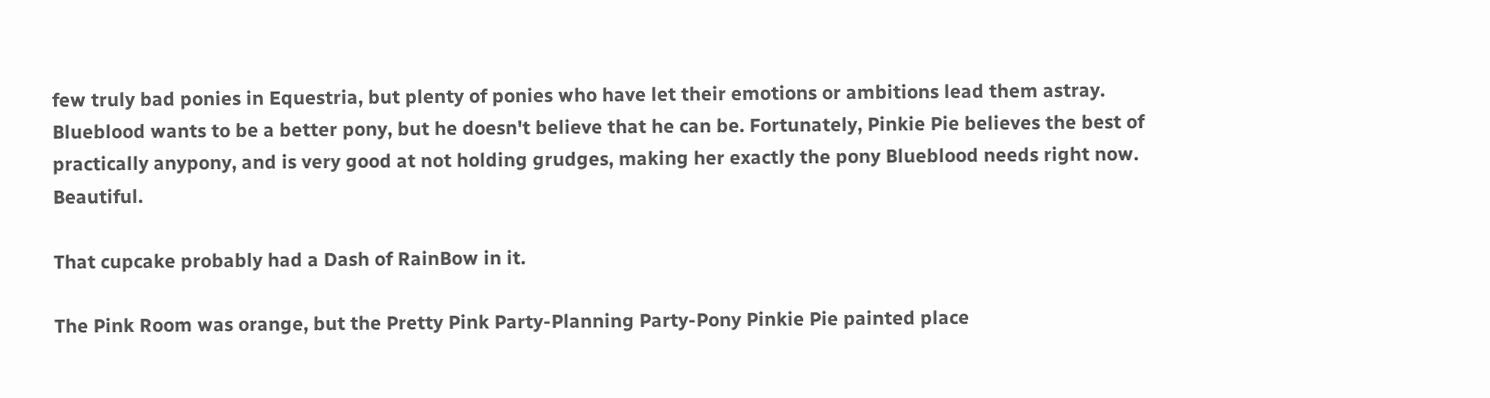few truly bad ponies in Equestria, but plenty of ponies who have let their emotions or ambitions lead them astray. Blueblood wants to be a better pony, but he doesn't believe that he can be. Fortunately, Pinkie Pie believes the best of practically anypony, and is very good at not holding grudges, making her exactly the pony Blueblood needs right now. Beautiful.

That cupcake probably had a Dash of RainBow in it.

The Pink Room was orange, but the Pretty Pink Party-Planning Party-Pony Pinkie Pie painted place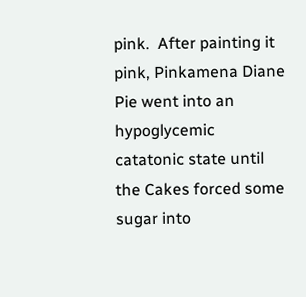pink.  After painting it pink, Pinkamena Diane Pie went into an hypoglycemic catatonic state until the Cakes forced some sugar into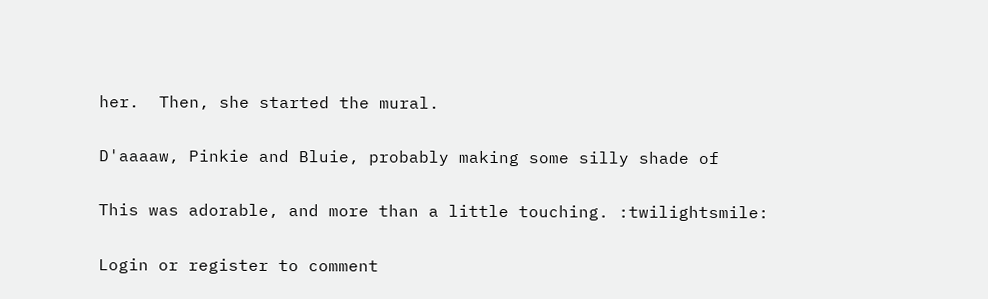her.  Then, she started the mural.

D'aaaaw, Pinkie and Bluie, probably making some silly shade of

This was adorable, and more than a little touching. :twilightsmile:

Login or register to comment